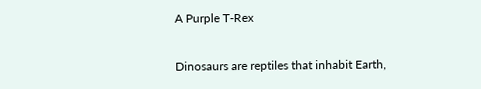A Purple T-Rex

Dinosaurs are reptiles that inhabit Earth,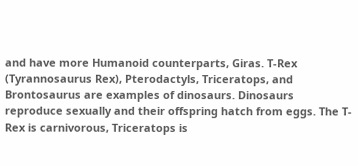and have more Humanoid counterparts, Giras. T-Rex (Tyrannosaurus Rex), Pterodactyls, Triceratops, and Brontosaurus are examples of dinosaurs. Dinosaurs reproduce sexually and their offspring hatch from eggs. The T-Rex is carnivorous, Triceratops is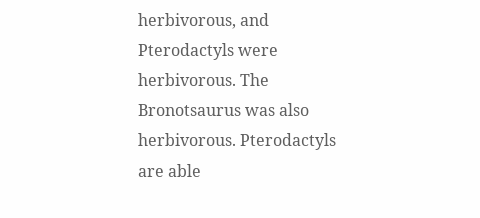herbivorous, and Pterodactyls were herbivorous. The Bronotsaurus was also herbivorous. Pterodactyls are able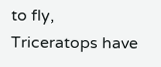to fly, Triceratops have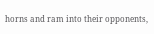horns and ram into their opponents,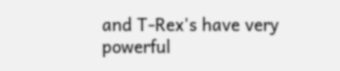and T-Rex's have very powerful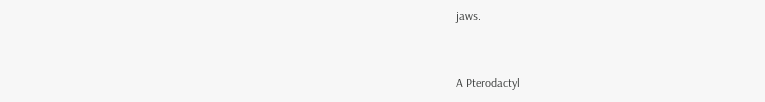jaws.


A Pterodactyl